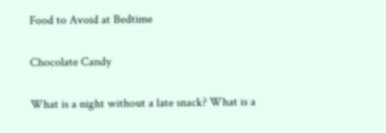Food to Avoid at Bedtime

Chocolate Candy

What is a night without a late snack? What is a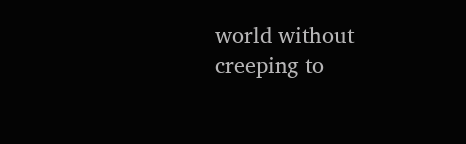world without creeping to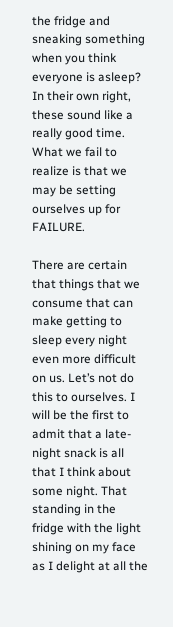the fridge and sneaking something when you think everyone is asleep? In their own right, these sound like a really good time. What we fail to realize is that we may be setting ourselves up for FAILURE.

There are certain that things that we consume that can make getting to sleep every night even more difficult on us. Let’s not do this to ourselves. I will be the first to admit that a late-night snack is all that I think about some night. That standing in the fridge with the light shining on my face as I delight at all the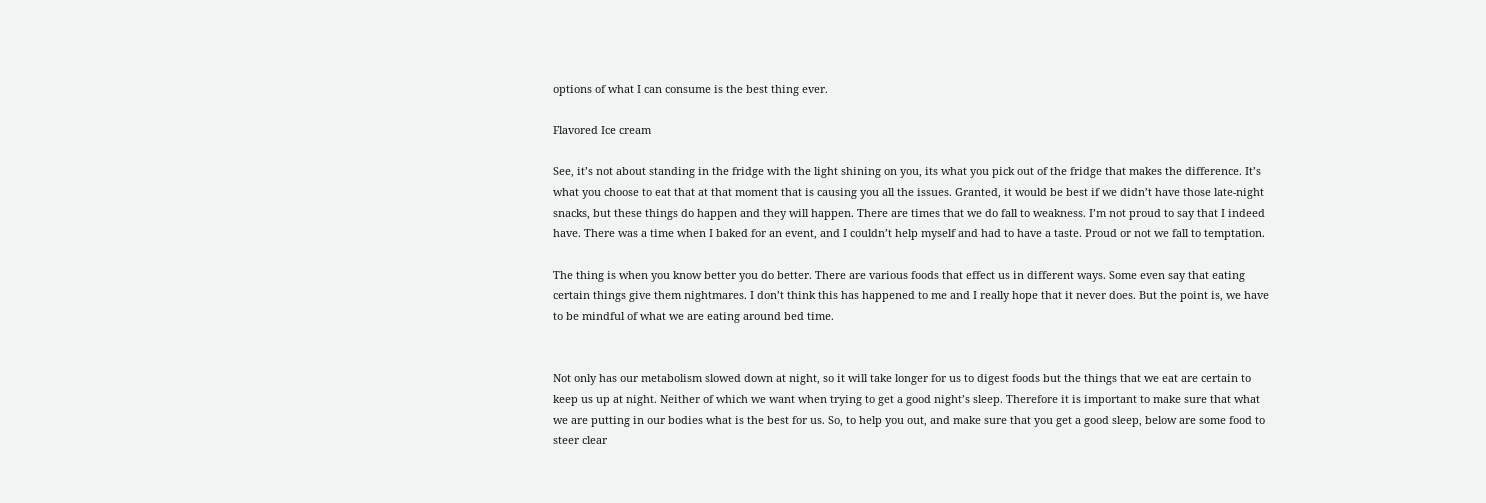options of what I can consume is the best thing ever.

Flavored Ice cream

See, it’s not about standing in the fridge with the light shining on you, its what you pick out of the fridge that makes the difference. It’s what you choose to eat that at that moment that is causing you all the issues. Granted, it would be best if we didn’t have those late-night snacks, but these things do happen and they will happen. There are times that we do fall to weakness. I’m not proud to say that I indeed have. There was a time when I baked for an event, and I couldn’t help myself and had to have a taste. Proud or not we fall to temptation.

The thing is when you know better you do better. There are various foods that effect us in different ways. Some even say that eating certain things give them nightmares. I don’t think this has happened to me and I really hope that it never does. But the point is, we have to be mindful of what we are eating around bed time.


Not only has our metabolism slowed down at night, so it will take longer for us to digest foods but the things that we eat are certain to keep us up at night. Neither of which we want when trying to get a good night’s sleep. Therefore it is important to make sure that what we are putting in our bodies what is the best for us. So, to help you out, and make sure that you get a good sleep, below are some food to steer clear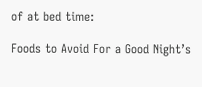of at bed time:

Foods to Avoid For a Good Night’s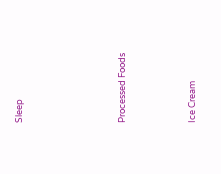Sleep





Processed Foods



Ice Cream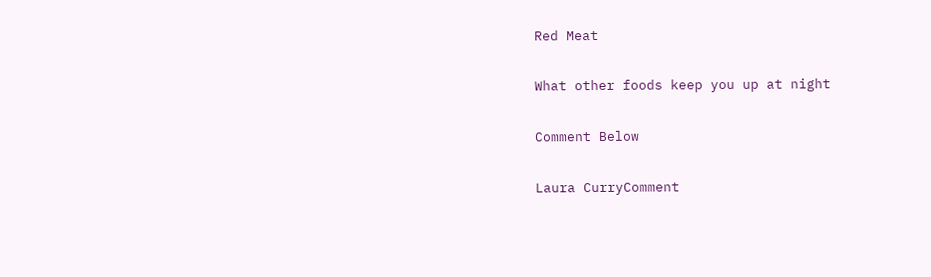Red Meat

What other foods keep you up at night

Comment Below

Laura CurryComment